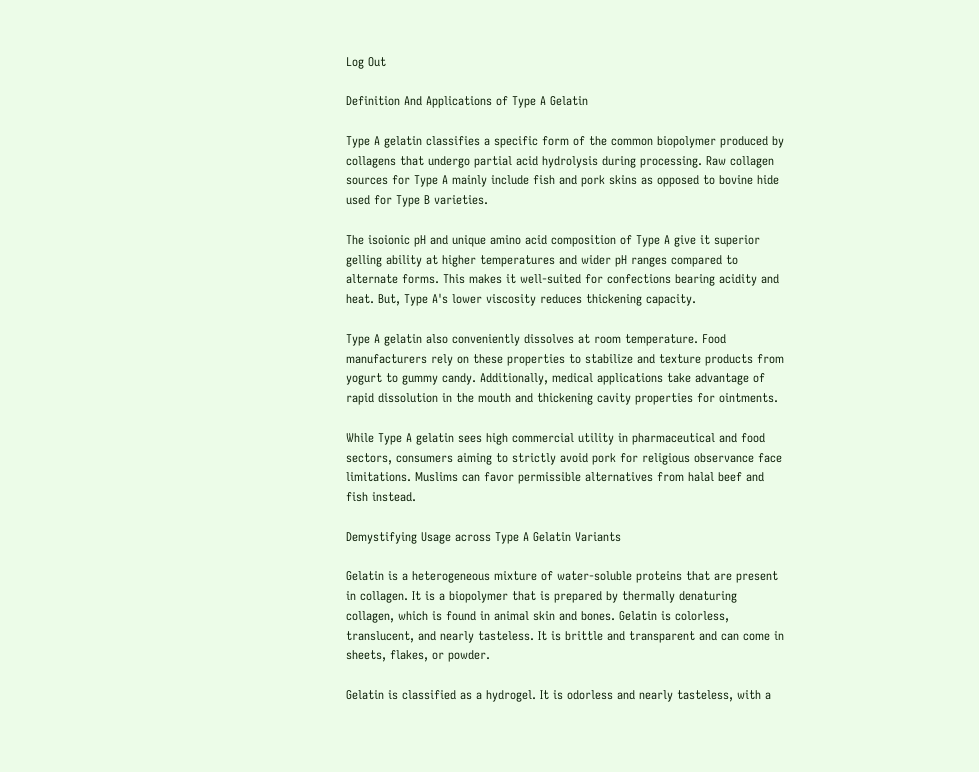Log Out

Definition And Applications of Type A Gelatin

Type A gelatin classifies a specific form of the common biopolymer produced by collagens that undergo partial acid hydrolysis during processing. Raw collagen sources for Type A mainly include fish and pork skins as opposed to bovine hide used for Type B varieties.

The isoionic pH and unique amino acid composition of Type A give it superior gelling ability at higher temperatures and wider pH ranges compared to alternate forms. This makes it well-suited for confections bearing acidity and heat. But, Type A's lower viscosity reduces thickening capacity.

Type A gelatin also conveniently dissolves at room temperature. Food manufacturers rely on these properties to stabilize and texture products from yogurt to gummy candy. Additionally, medical applications take advantage of rapid dissolution in the mouth and thickening cavity properties for ointments.

While Type A gelatin sees high commercial utility in pharmaceutical and food sectors, consumers aiming to strictly avoid pork for religious observance face limitations. Muslims can favor permissible alternatives from halal beef and fish instead.

Demystifying Usage across Type A Gelatin Variants

Gelatin is a heterogeneous mixture of water-soluble proteins that are present in collagen. It is a biopolymer that is prepared by thermally denaturing collagen, which is found in animal skin and bones. Gelatin is colorless, translucent, and nearly tasteless. It is brittle and transparent and can come in sheets, flakes, or powder.

Gelatin is classified as a hydrogel. It is odorless and nearly tasteless, with a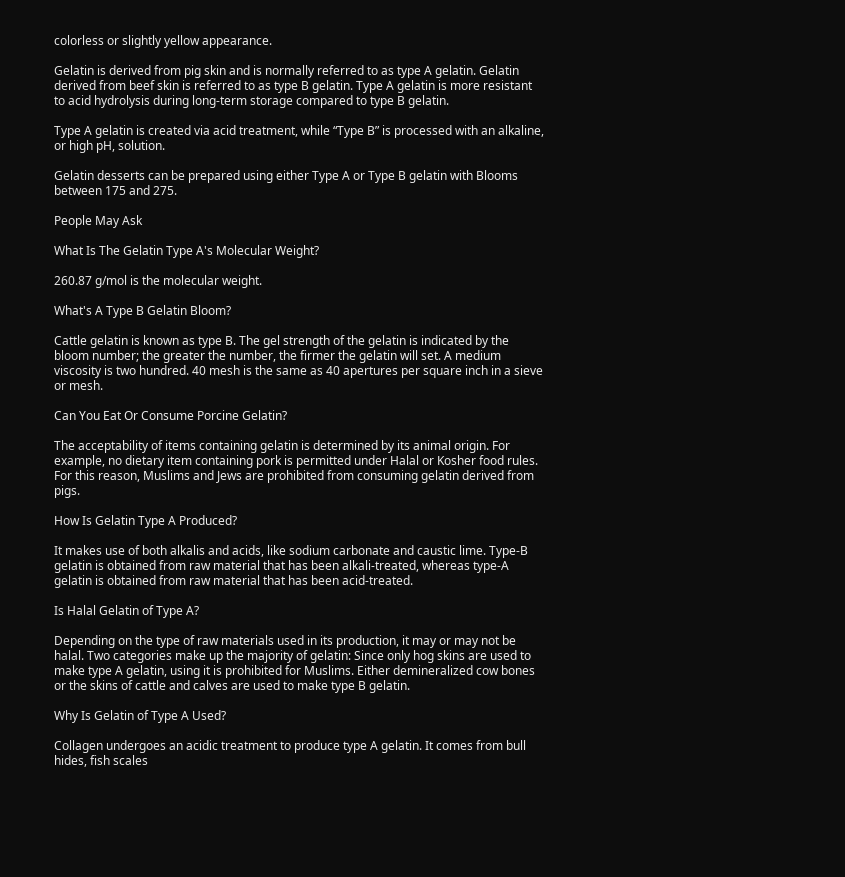colorless or slightly yellow appearance.

Gelatin is derived from pig skin and is normally referred to as type A gelatin. Gelatin derived from beef skin is referred to as type B gelatin. Type A gelatin is more resistant to acid hydrolysis during long-term storage compared to type B gelatin.

Type A gelatin is created via acid treatment, while “Type B” is processed with an alkaline, or high pH, solution.

Gelatin desserts can be prepared using either Type A or Type B gelatin with Blooms between 175 and 275.

People May Ask

What Is The Gelatin Type A's Molecular Weight?

260.87 g/mol is the molecular weight.

What's A Type B Gelatin Bloom?

Cattle gelatin is known as type B. The gel strength of the gelatin is indicated by the bloom number; the greater the number, the firmer the gelatin will set. A medium viscosity is two hundred. 40 mesh is the same as 40 apertures per square inch in a sieve or mesh.

Can You Eat Or Consume Porcine Gelatin?

The acceptability of items containing gelatin is determined by its animal origin. For example, no dietary item containing pork is permitted under Halal or Kosher food rules. For this reason, Muslims and Jews are prohibited from consuming gelatin derived from pigs.

How Is Gelatin Type A Produced?

It makes use of both alkalis and acids, like sodium carbonate and caustic lime. Type-B gelatin is obtained from raw material that has been alkali-treated, whereas type-A gelatin is obtained from raw material that has been acid-treated.

Is Halal Gelatin of Type A?

Depending on the type of raw materials used in its production, it may or may not be halal. Two categories make up the majority of gelatin: Since only hog skins are used to make type A gelatin, using it is prohibited for Muslims. Either demineralized cow bones or the skins of cattle and calves are used to make type B gelatin.

Why Is Gelatin of Type A Used?

Collagen undergoes an acidic treatment to produce type A gelatin. It comes from bull hides, fish scales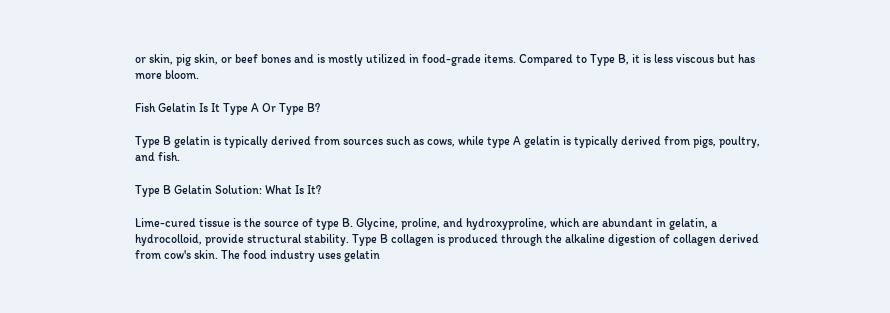or skin, pig skin, or beef bones and is mostly utilized in food-grade items. Compared to Type B, it is less viscous but has more bloom.

Fish Gelatin Is It Type A Or Type B?

Type B gelatin is typically derived from sources such as cows, while type A gelatin is typically derived from pigs, poultry, and fish.

Type B Gelatin Solution: What Is It?

Lime-cured tissue is the source of type B. Glycine, proline, and hydroxyproline, which are abundant in gelatin, a hydrocolloid, provide structural stability. Type B collagen is produced through the alkaline digestion of collagen derived from cow's skin. The food industry uses gelatin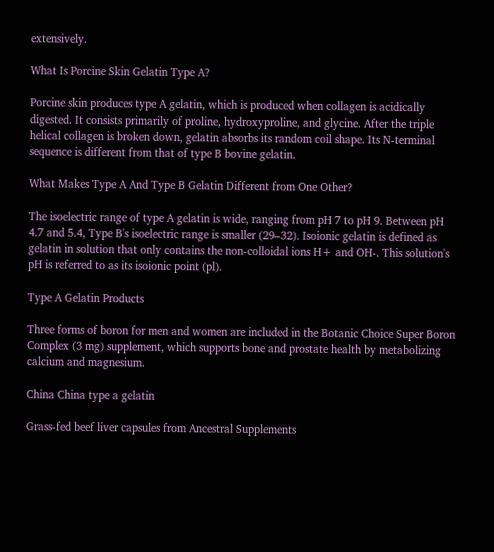extensively.

What Is Porcine Skin Gelatin Type A?

Porcine skin produces type A gelatin, which is produced when collagen is acidically digested. It consists primarily of proline, hydroxyproline, and glycine. After the triple helical collagen is broken down, gelatin absorbs its random coil shape. Its N-terminal sequence is different from that of type B bovine gelatin.

What Makes Type A And Type B Gelatin Different from One Other?

The isoelectric range of type A gelatin is wide, ranging from pH 7 to pH 9. Between pH 4.7 and 5.4, Type B's isoelectric range is smaller (29–32). Isoionic gelatin is defined as gelatin in solution that only contains the non-colloidal ions H+ and OH-. This solution's pH is referred to as its isoionic point (pl).

Type A Gelatin Products

Three forms of boron for men and women are included in the Botanic Choice Super Boron Complex (3 mg) supplement, which supports bone and prostate health by metabolizing calcium and magnesium.

China China type a gelatin

Grass-fed beef liver capsules from Ancestral Supplements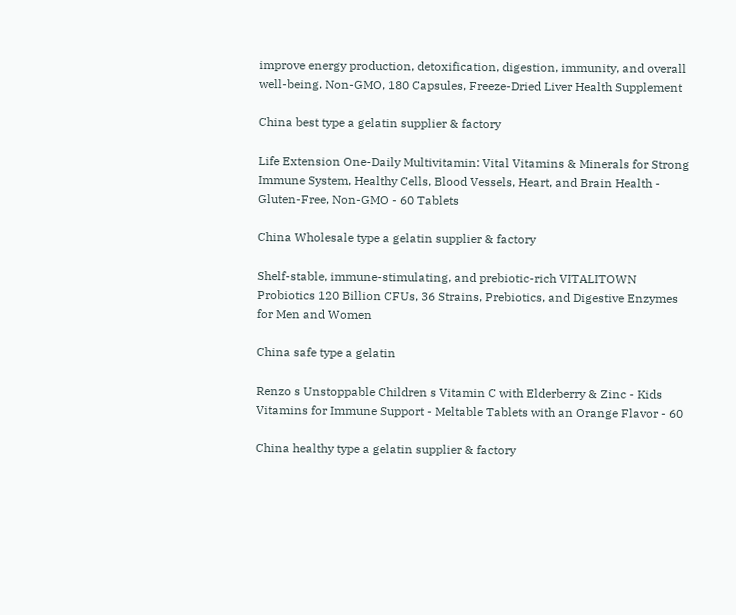improve energy production, detoxification, digestion, immunity, and overall well-being. Non-GMO, 180 Capsules, Freeze-Dried Liver Health Supplement

China best type a gelatin supplier & factory

Life Extension One-Daily Multivitamin: Vital Vitamins & Minerals for Strong Immune System, Healthy Cells, Blood Vessels, Heart, and Brain Health - Gluten-Free, Non-GMO - 60 Tablets

China Wholesale type a gelatin supplier & factory

Shelf-stable, immune-stimulating, and prebiotic-rich VITALITOWN Probiotics 120 Billion CFUs, 36 Strains, Prebiotics, and Digestive Enzymes for Men and Women

China safe type a gelatin

Renzo s Unstoppable Children s Vitamin C with Elderberry & Zinc - Kids Vitamins for Immune Support - Meltable Tablets with an Orange Flavor - 60

China healthy type a gelatin supplier & factory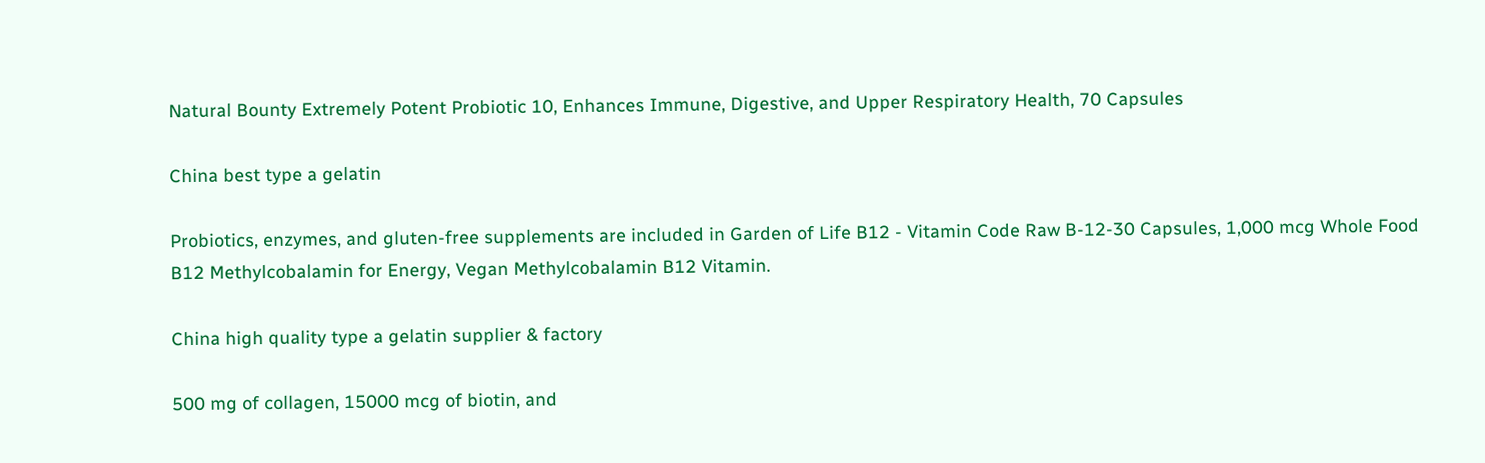Natural Bounty Extremely Potent Probiotic 10, Enhances Immune, Digestive, and Upper Respiratory Health, 70 Capsules

China best type a gelatin

Probiotics, enzymes, and gluten-free supplements are included in Garden of Life B12 - Vitamin Code Raw B-12-30 Capsules, 1,000 mcg Whole Food B12 Methylcobalamin for Energy, Vegan Methylcobalamin B12 Vitamin.

China high quality type a gelatin supplier & factory

500 mg of collagen, 15000 mcg of biotin, and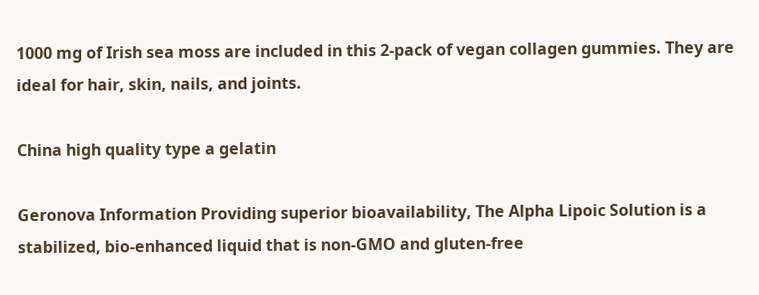1000 mg of Irish sea moss are included in this 2-pack of vegan collagen gummies. They are ideal for hair, skin, nails, and joints.

China high quality type a gelatin

Geronova Information Providing superior bioavailability, The Alpha Lipoic Solution is a stabilized, bio-enhanced liquid that is non-GMO and gluten-free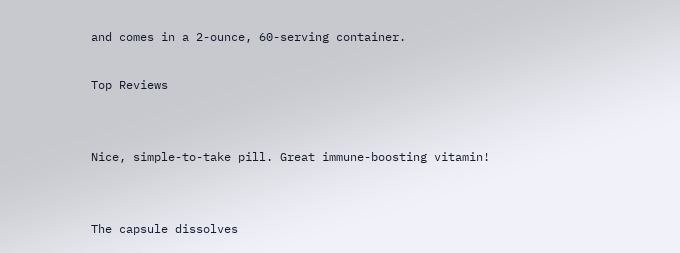and comes in a 2-ounce, 60-serving container.

Top Reviews


Nice, simple-to-take pill. Great immune-boosting vitamin!


The capsule dissolves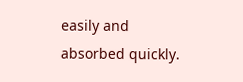easily and absorbed quickly.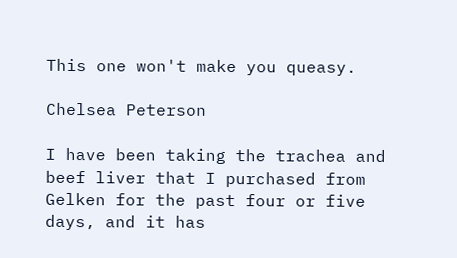This one won't make you queasy.

Chelsea Peterson

I have been taking the trachea and beef liver that I purchased from Gelken for the past four or five days, and it has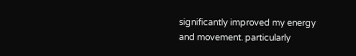significantly improved my energy and movement. particularly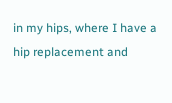in my hips, where I have a hip replacement and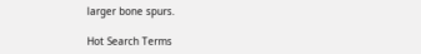larger bone spurs.

Hot Search Terms